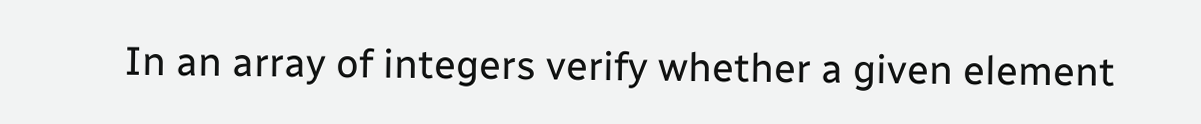In an array of integers verify whether a given element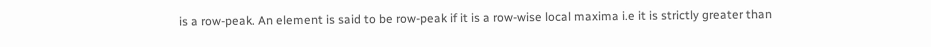is a row-peak. An element is said to be row-peak if it is a row-wise local maxima i.e it is strictly greater than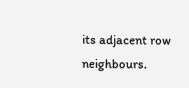its adjacent row neighbours.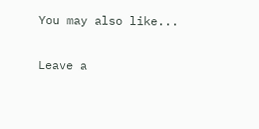You may also like...

Leave a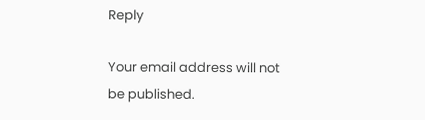Reply

Your email address will not be published.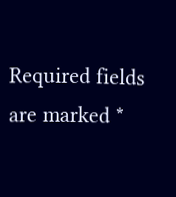Required fields are marked *